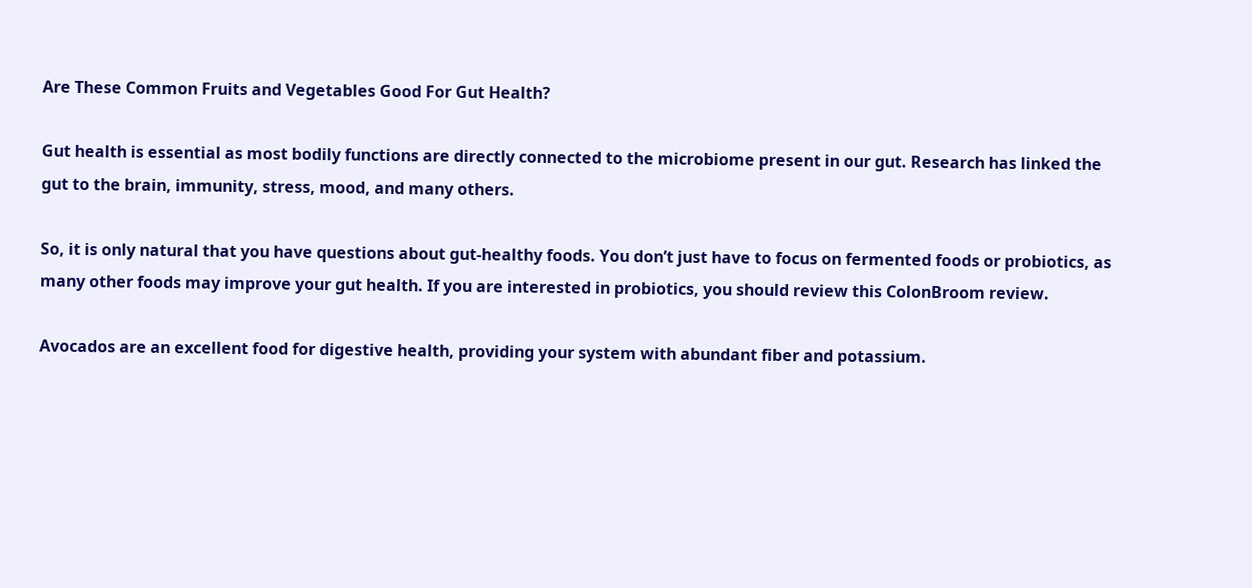Are These Common Fruits and Vegetables Good For Gut Health?

Gut health is essential as most bodily functions are directly connected to the microbiome present in our gut. Research has linked the gut to the brain, immunity, stress, mood, and many others.

So, it is only natural that you have questions about gut-healthy foods. You don’t just have to focus on fermented foods or probiotics, as many other foods may improve your gut health. If you are interested in probiotics, you should review this ColonBroom review.

Avocados are an excellent food for digestive health, providing your system with abundant fiber and potassium.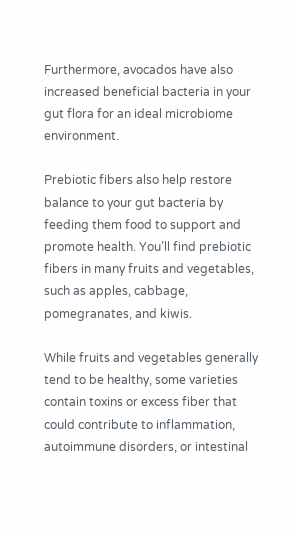Furthermore, avocados have also increased beneficial bacteria in your gut flora for an ideal microbiome environment.

Prebiotic fibers also help restore balance to your gut bacteria by feeding them food to support and promote health. You’ll find prebiotic fibers in many fruits and vegetables, such as apples, cabbage, pomegranates, and kiwis.

While fruits and vegetables generally tend to be healthy, some varieties contain toxins or excess fiber that could contribute to inflammation, autoimmune disorders, or intestinal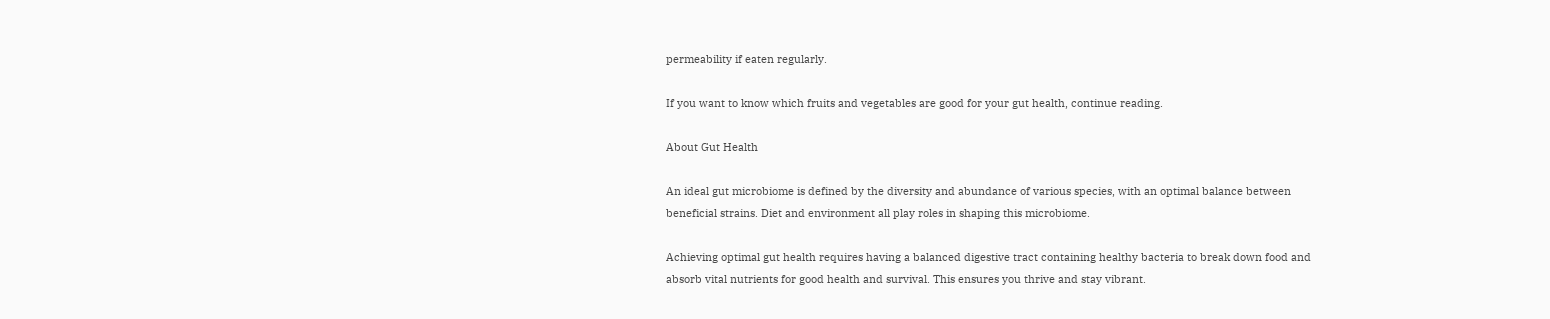permeability if eaten regularly.

If you want to know which fruits and vegetables are good for your gut health, continue reading.

About Gut Health

An ideal gut microbiome is defined by the diversity and abundance of various species, with an optimal balance between beneficial strains. Diet and environment all play roles in shaping this microbiome.

Achieving optimal gut health requires having a balanced digestive tract containing healthy bacteria to break down food and absorb vital nutrients for good health and survival. This ensures you thrive and stay vibrant.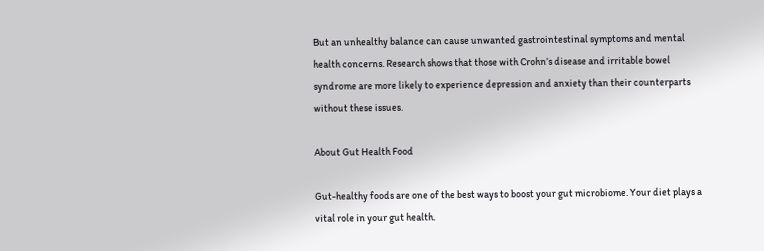But an unhealthy balance can cause unwanted gastrointestinal symptoms and mental health concerns. Research shows that those with Crohn’s disease and irritable bowel syndrome are more likely to experience depression and anxiety than their counterparts without these issues.

About Gut Health Food

Gut-healthy foods are one of the best ways to boost your gut microbiome. Your diet plays a vital role in your gut health.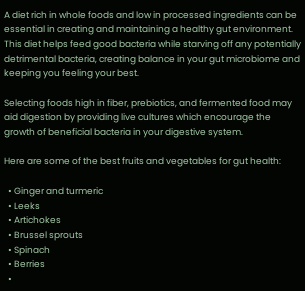A diet rich in whole foods and low in processed ingredients can be essential in creating and maintaining a healthy gut environment. This diet helps feed good bacteria while starving off any potentially detrimental bacteria, creating balance in your gut microbiome and keeping you feeling your best.

Selecting foods high in fiber, prebiotics, and fermented food may aid digestion by providing live cultures which encourage the growth of beneficial bacteria in your digestive system.

Here are some of the best fruits and vegetables for gut health:

  • Ginger and turmeric
  • Leeks
  • Artichokes
  • Brussel sprouts
  • Spinach
  • Berries
  •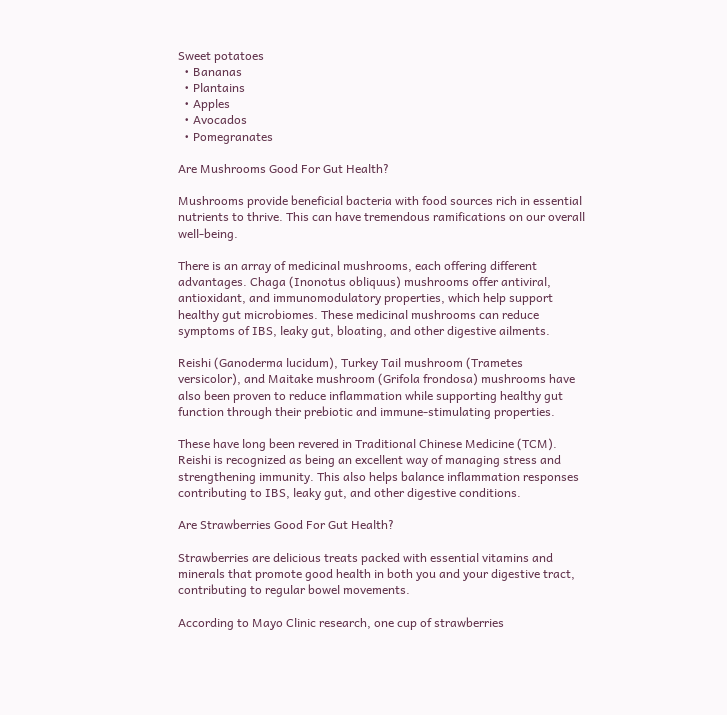Sweet potatoes
  • Bananas
  • Plantains
  • Apples
  • Avocados
  • Pomegranates

Are Mushrooms Good For Gut Health?

Mushrooms provide beneficial bacteria with food sources rich in essential nutrients to thrive. This can have tremendous ramifications on our overall well-being.

There is an array of medicinal mushrooms, each offering different advantages. Chaga (Inonotus obliquus) mushrooms offer antiviral, antioxidant, and immunomodulatory properties, which help support healthy gut microbiomes. These medicinal mushrooms can reduce symptoms of IBS, leaky gut, bloating, and other digestive ailments.

Reishi (Ganoderma lucidum), Turkey Tail mushroom (Trametes versicolor), and Maitake mushroom (Grifola frondosa) mushrooms have also been proven to reduce inflammation while supporting healthy gut function through their prebiotic and immune-stimulating properties.

These have long been revered in Traditional Chinese Medicine (TCM). Reishi is recognized as being an excellent way of managing stress and strengthening immunity. This also helps balance inflammation responses contributing to IBS, leaky gut, and other digestive conditions.

Are Strawberries Good For Gut Health?

Strawberries are delicious treats packed with essential vitamins and minerals that promote good health in both you and your digestive tract, contributing to regular bowel movements.

According to Mayo Clinic research, one cup of strawberries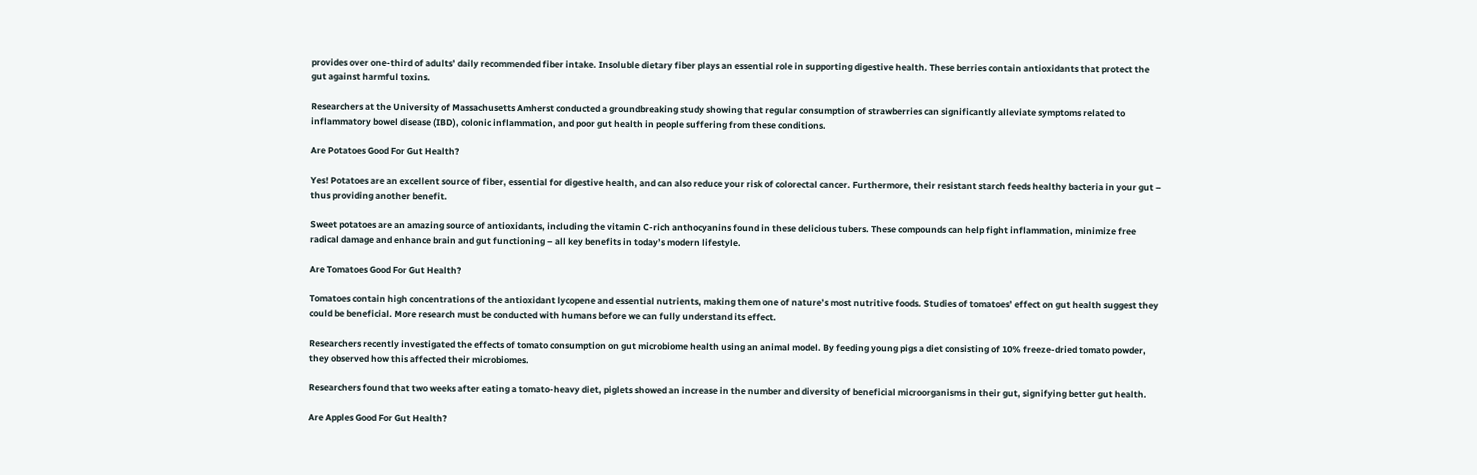provides over one-third of adults’ daily recommended fiber intake. Insoluble dietary fiber plays an essential role in supporting digestive health. These berries contain antioxidants that protect the gut against harmful toxins.

Researchers at the University of Massachusetts Amherst conducted a groundbreaking study showing that regular consumption of strawberries can significantly alleviate symptoms related to inflammatory bowel disease (IBD), colonic inflammation, and poor gut health in people suffering from these conditions.

Are Potatoes Good For Gut Health?

Yes! Potatoes are an excellent source of fiber, essential for digestive health, and can also reduce your risk of colorectal cancer. Furthermore, their resistant starch feeds healthy bacteria in your gut – thus providing another benefit.

Sweet potatoes are an amazing source of antioxidants, including the vitamin C-rich anthocyanins found in these delicious tubers. These compounds can help fight inflammation, minimize free radical damage and enhance brain and gut functioning – all key benefits in today’s modern lifestyle.

Are Tomatoes Good For Gut Health?

Tomatoes contain high concentrations of the antioxidant lycopene and essential nutrients, making them one of nature’s most nutritive foods. Studies of tomatoes’ effect on gut health suggest they could be beneficial. More research must be conducted with humans before we can fully understand its effect.

Researchers recently investigated the effects of tomato consumption on gut microbiome health using an animal model. By feeding young pigs a diet consisting of 10% freeze-dried tomato powder, they observed how this affected their microbiomes.

Researchers found that two weeks after eating a tomato-heavy diet, piglets showed an increase in the number and diversity of beneficial microorganisms in their gut, signifying better gut health.

Are Apples Good For Gut Health?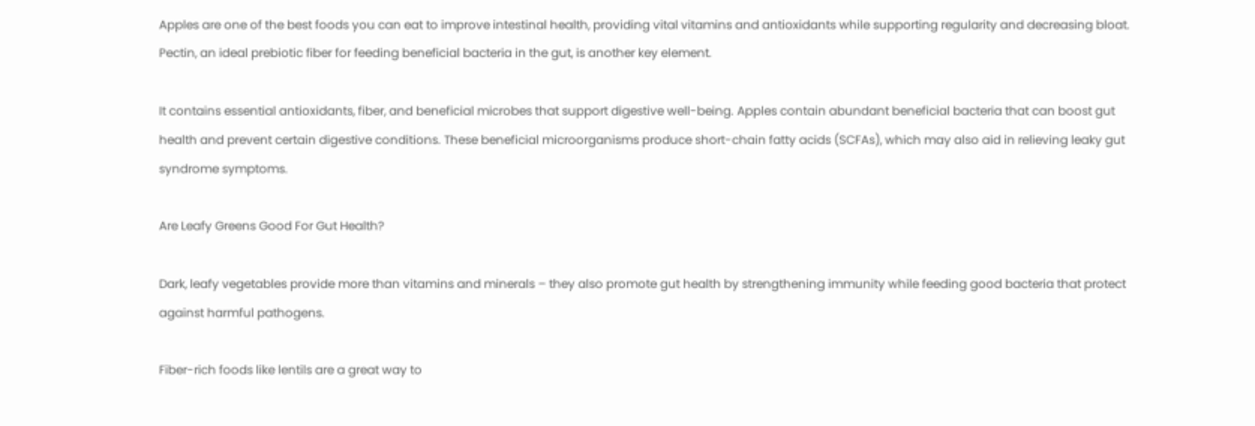Apples are one of the best foods you can eat to improve intestinal health, providing vital vitamins and antioxidants while supporting regularity and decreasing bloat. Pectin, an ideal prebiotic fiber for feeding beneficial bacteria in the gut, is another key element.

It contains essential antioxidants, fiber, and beneficial microbes that support digestive well-being. Apples contain abundant beneficial bacteria that can boost gut health and prevent certain digestive conditions. These beneficial microorganisms produce short-chain fatty acids (SCFAs), which may also aid in relieving leaky gut syndrome symptoms.

Are Leafy Greens Good For Gut Health?

Dark, leafy vegetables provide more than vitamins and minerals – they also promote gut health by strengthening immunity while feeding good bacteria that protect against harmful pathogens.

Fiber-rich foods like lentils are a great way to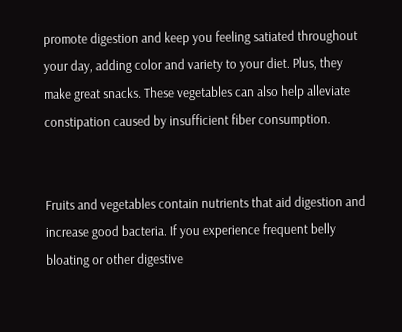promote digestion and keep you feeling satiated throughout your day, adding color and variety to your diet. Plus, they make great snacks. These vegetables can also help alleviate constipation caused by insufficient fiber consumption.


Fruits and vegetables contain nutrients that aid digestion and increase good bacteria. If you experience frequent belly bloating or other digestive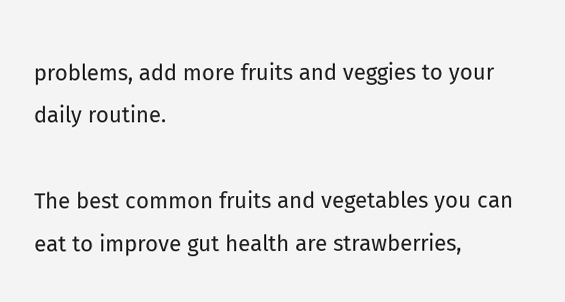problems, add more fruits and veggies to your daily routine.

The best common fruits and vegetables you can eat to improve gut health are strawberries,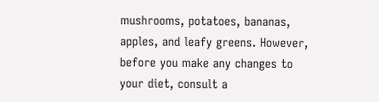mushrooms, potatoes, bananas, apples, and leafy greens. However, before you make any changes to your diet, consult a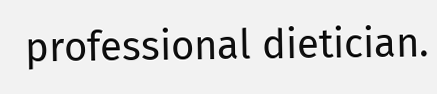professional dietician.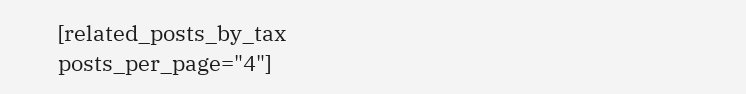[related_posts_by_tax posts_per_page="4"]